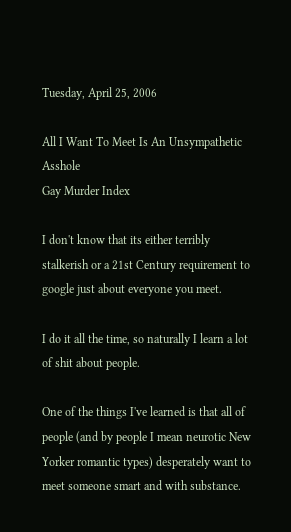Tuesday, April 25, 2006

All I Want To Meet Is An Unsympathetic Asshole
Gay Murder Index

I don't know that its either terribly stalkerish or a 21st Century requirement to google just about everyone you meet.

I do it all the time, so naturally I learn a lot of shit about people.

One of the things I've learned is that all of people (and by people I mean neurotic New Yorker romantic types) desperately want to meet someone smart and with substance.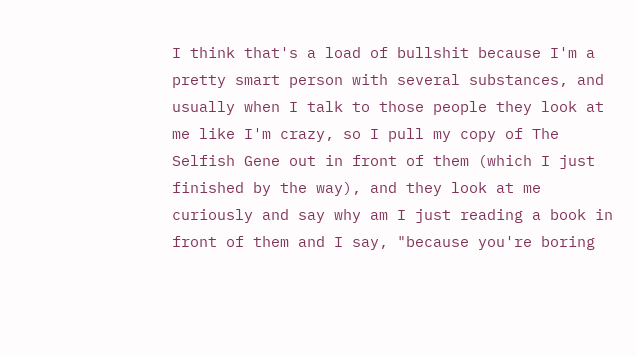I think that's a load of bullshit because I'm a pretty smart person with several substances, and usually when I talk to those people they look at me like I'm crazy, so I pull my copy of The Selfish Gene out in front of them (which I just finished by the way), and they look at me curiously and say why am I just reading a book in front of them and I say, "because you're boring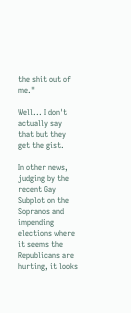the shit out of me."

Well... I don't actually say that but they get the gist.

In other news, judging by the recent Gay Subplot on the Sopranos and impending elections where it seems the Republicans are hurting, it looks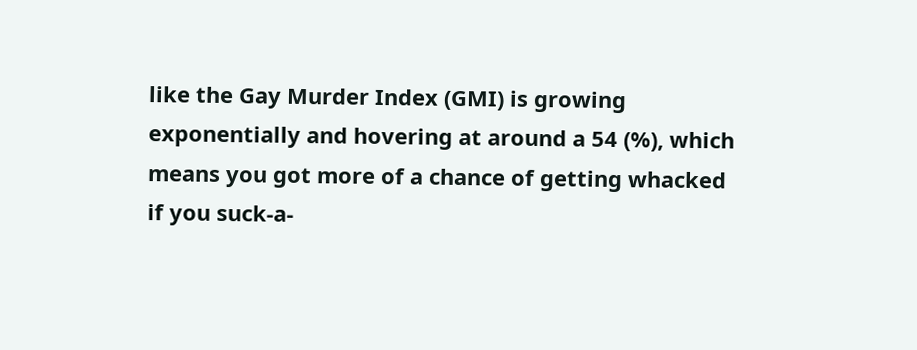like the Gay Murder Index (GMI) is growing exponentially and hovering at around a 54 (%), which means you got more of a chance of getting whacked if you suck-a-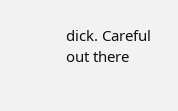dick. Careful out there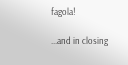fagola!

...and in closing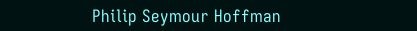Philip Seymour Hoffman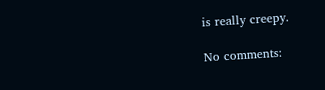is really creepy.

No comments: